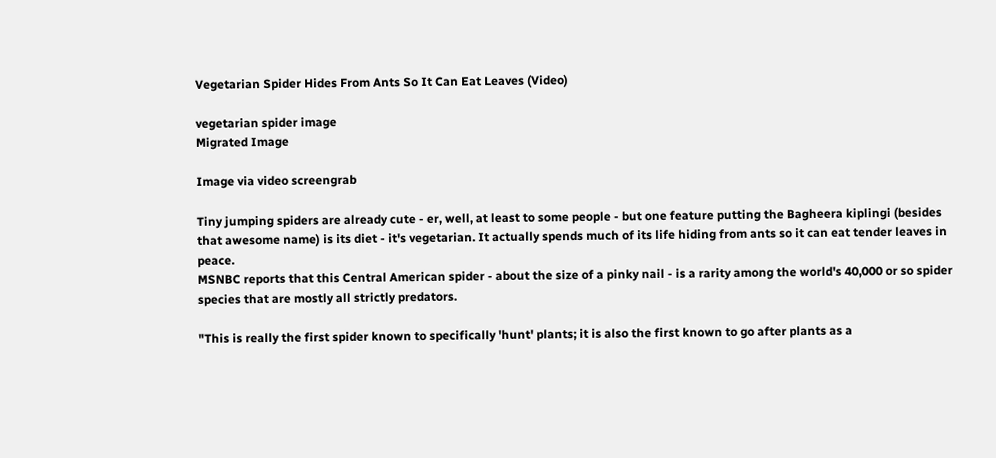Vegetarian Spider Hides From Ants So It Can Eat Leaves (Video)

vegetarian spider image
Migrated Image

Image via video screengrab

Tiny jumping spiders are already cute - er, well, at least to some people - but one feature putting the Bagheera kiplingi (besides that awesome name) is its diet - it's vegetarian. It actually spends much of its life hiding from ants so it can eat tender leaves in peace.
MSNBC reports that this Central American spider - about the size of a pinky nail - is a rarity among the world's 40,000 or so spider species that are mostly all strictly predators.

"This is really the first spider known to specifically 'hunt' plants; it is also the first known to go after plants as a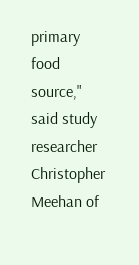primary food source," said study researcher Christopher Meehan of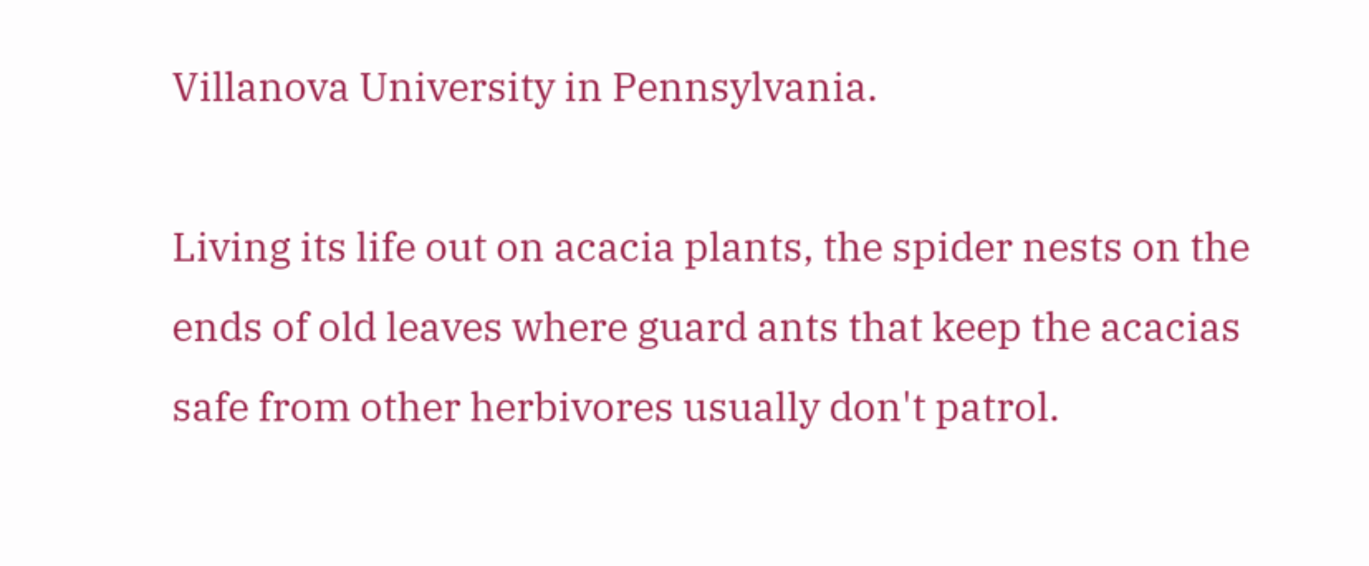Villanova University in Pennsylvania.

Living its life out on acacia plants, the spider nests on the ends of old leaves where guard ants that keep the acacias safe from other herbivores usually don't patrol.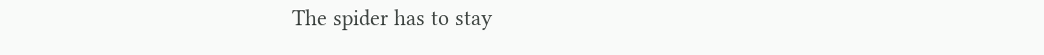The spider has to stay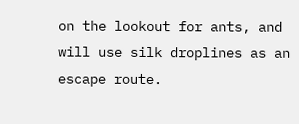on the lookout for ants, and will use silk droplines as an escape route.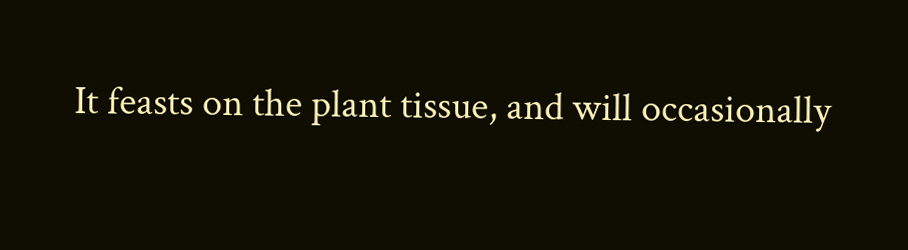It feasts on the plant tissue, and will occasionally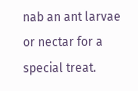nab an ant larvae or nectar for a special treat.